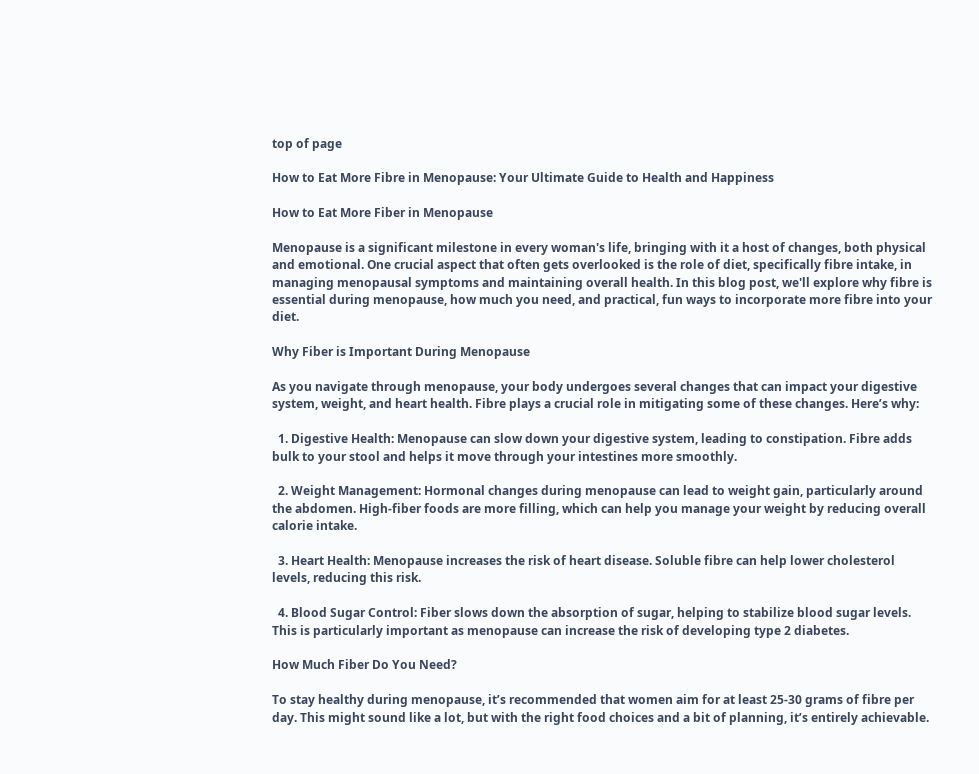top of page

How to Eat More Fibre in Menopause: Your Ultimate Guide to Health and Happiness

How to Eat More Fiber in Menopause

Menopause is a significant milestone in every woman's life, bringing with it a host of changes, both physical and emotional. One crucial aspect that often gets overlooked is the role of diet, specifically fibre intake, in managing menopausal symptoms and maintaining overall health. In this blog post, we'll explore why fibre is essential during menopause, how much you need, and practical, fun ways to incorporate more fibre into your diet.

Why Fiber is Important During Menopause

As you navigate through menopause, your body undergoes several changes that can impact your digestive system, weight, and heart health. Fibre plays a crucial role in mitigating some of these changes. Here’s why:

  1. Digestive Health: Menopause can slow down your digestive system, leading to constipation. Fibre adds bulk to your stool and helps it move through your intestines more smoothly.

  2. Weight Management: Hormonal changes during menopause can lead to weight gain, particularly around the abdomen. High-fiber foods are more filling, which can help you manage your weight by reducing overall calorie intake.

  3. Heart Health: Menopause increases the risk of heart disease. Soluble fibre can help lower cholesterol levels, reducing this risk.

  4. Blood Sugar Control: Fiber slows down the absorption of sugar, helping to stabilize blood sugar levels. This is particularly important as menopause can increase the risk of developing type 2 diabetes.

How Much Fiber Do You Need?

To stay healthy during menopause, it’s recommended that women aim for at least 25-30 grams of fibre per day. This might sound like a lot, but with the right food choices and a bit of planning, it’s entirely achievable.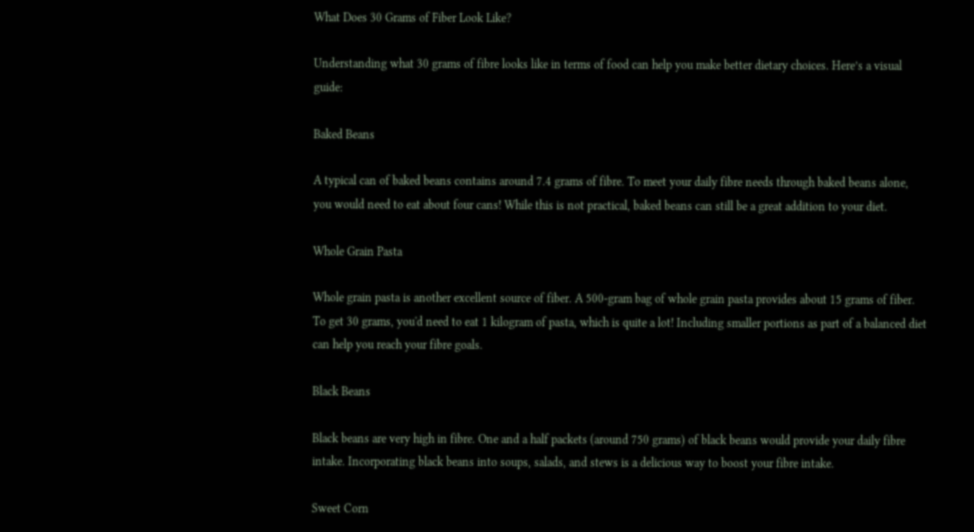What Does 30 Grams of Fiber Look Like?

Understanding what 30 grams of fibre looks like in terms of food can help you make better dietary choices. Here’s a visual guide:

Baked Beans

A typical can of baked beans contains around 7.4 grams of fibre. To meet your daily fibre needs through baked beans alone, you would need to eat about four cans! While this is not practical, baked beans can still be a great addition to your diet.

Whole Grain Pasta

Whole grain pasta is another excellent source of fiber. A 500-gram bag of whole grain pasta provides about 15 grams of fiber. To get 30 grams, you'd need to eat 1 kilogram of pasta, which is quite a lot! Including smaller portions as part of a balanced diet can help you reach your fibre goals.

Black Beans

Black beans are very high in fibre. One and a half packets (around 750 grams) of black beans would provide your daily fibre intake. Incorporating black beans into soups, salads, and stews is a delicious way to boost your fibre intake.

Sweet Corn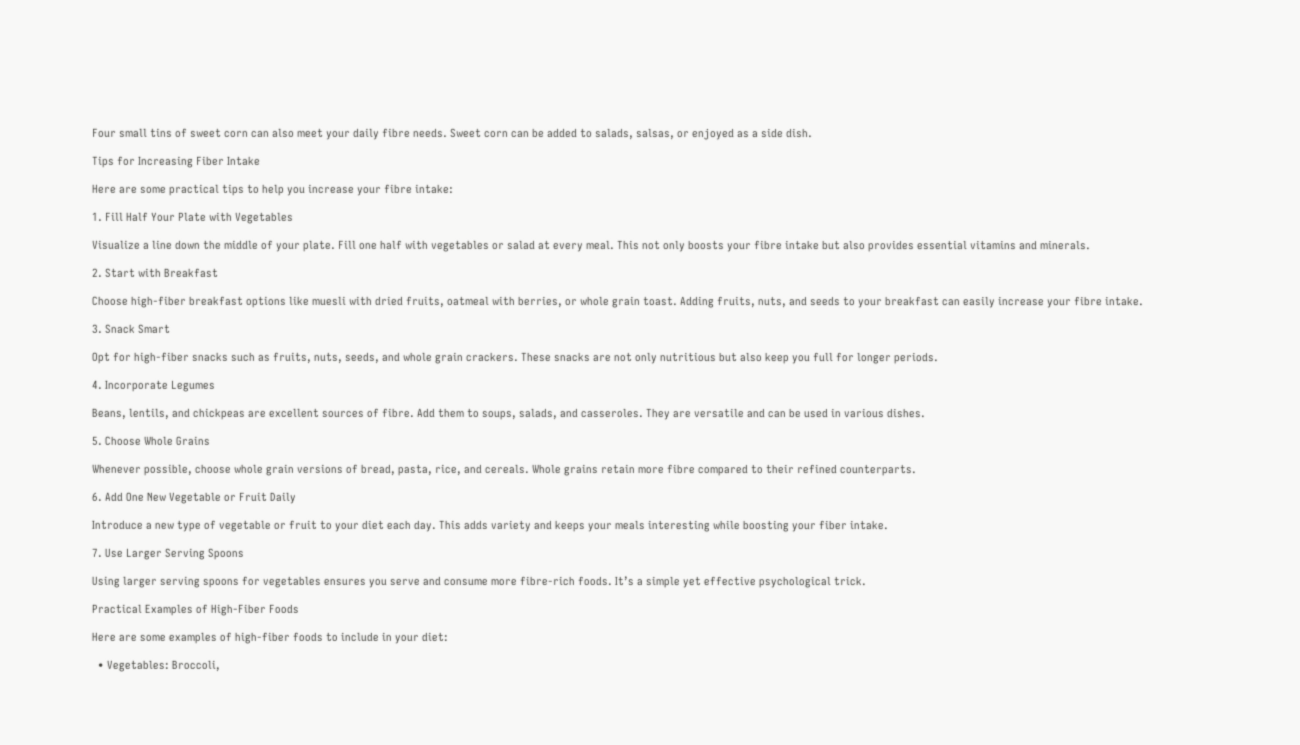Four small tins of sweet corn can also meet your daily fibre needs. Sweet corn can be added to salads, salsas, or enjoyed as a side dish.

Tips for Increasing Fiber Intake

Here are some practical tips to help you increase your fibre intake:

1. Fill Half Your Plate with Vegetables

Visualize a line down the middle of your plate. Fill one half with vegetables or salad at every meal. This not only boosts your fibre intake but also provides essential vitamins and minerals.

2. Start with Breakfast

Choose high-fiber breakfast options like muesli with dried fruits, oatmeal with berries, or whole grain toast. Adding fruits, nuts, and seeds to your breakfast can easily increase your fibre intake.

3. Snack Smart

Opt for high-fiber snacks such as fruits, nuts, seeds, and whole grain crackers. These snacks are not only nutritious but also keep you full for longer periods.

4. Incorporate Legumes

Beans, lentils, and chickpeas are excellent sources of fibre. Add them to soups, salads, and casseroles. They are versatile and can be used in various dishes.

5. Choose Whole Grains

Whenever possible, choose whole grain versions of bread, pasta, rice, and cereals. Whole grains retain more fibre compared to their refined counterparts.

6. Add One New Vegetable or Fruit Daily

Introduce a new type of vegetable or fruit to your diet each day. This adds variety and keeps your meals interesting while boosting your fiber intake.

7. Use Larger Serving Spoons

Using larger serving spoons for vegetables ensures you serve and consume more fibre-rich foods. It’s a simple yet effective psychological trick.

Practical Examples of High-Fiber Foods

Here are some examples of high-fiber foods to include in your diet:

  • Vegetables: Broccoli,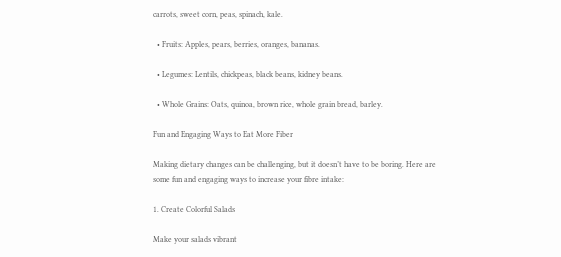carrots, sweet corn, peas, spinach, kale.

  • Fruits: Apples, pears, berries, oranges, bananas.

  • Legumes: Lentils, chickpeas, black beans, kidney beans.

  • Whole Grains: Oats, quinoa, brown rice, whole grain bread, barley.

Fun and Engaging Ways to Eat More Fiber

Making dietary changes can be challenging, but it doesn’t have to be boring. Here are some fun and engaging ways to increase your fibre intake:

1. Create Colorful Salads

Make your salads vibrant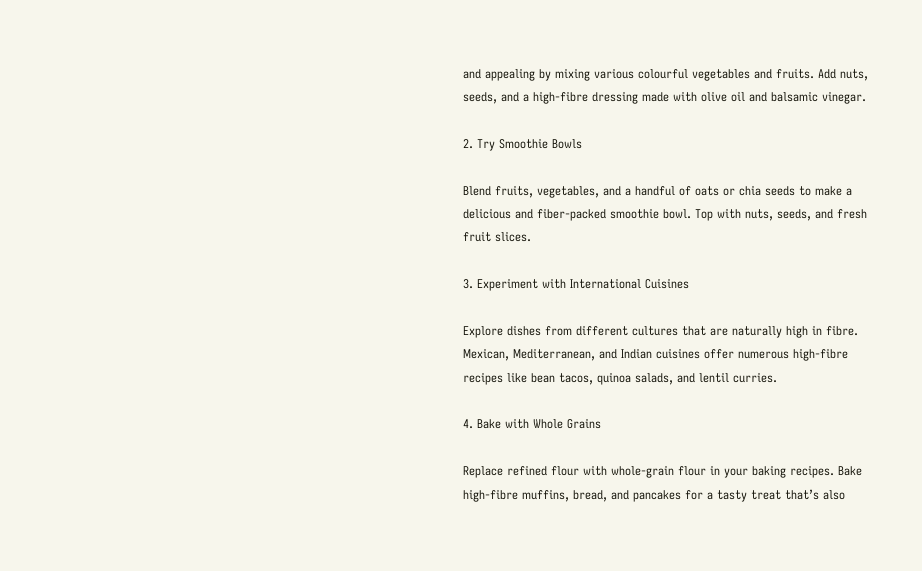and appealing by mixing various colourful vegetables and fruits. Add nuts, seeds, and a high-fibre dressing made with olive oil and balsamic vinegar.

2. Try Smoothie Bowls

Blend fruits, vegetables, and a handful of oats or chia seeds to make a delicious and fiber-packed smoothie bowl. Top with nuts, seeds, and fresh fruit slices.

3. Experiment with International Cuisines

Explore dishes from different cultures that are naturally high in fibre. Mexican, Mediterranean, and Indian cuisines offer numerous high-fibre recipes like bean tacos, quinoa salads, and lentil curries.

4. Bake with Whole Grains

Replace refined flour with whole-grain flour in your baking recipes. Bake high-fibre muffins, bread, and pancakes for a tasty treat that’s also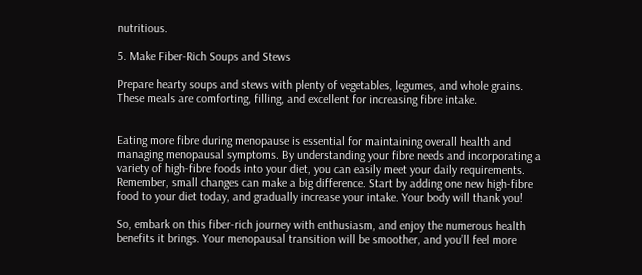nutritious.

5. Make Fiber-Rich Soups and Stews

Prepare hearty soups and stews with plenty of vegetables, legumes, and whole grains. These meals are comforting, filling, and excellent for increasing fibre intake.


Eating more fibre during menopause is essential for maintaining overall health and managing menopausal symptoms. By understanding your fibre needs and incorporating a variety of high-fibre foods into your diet, you can easily meet your daily requirements. Remember, small changes can make a big difference. Start by adding one new high-fibre food to your diet today, and gradually increase your intake. Your body will thank you!

So, embark on this fiber-rich journey with enthusiasm, and enjoy the numerous health benefits it brings. Your menopausal transition will be smoother, and you’ll feel more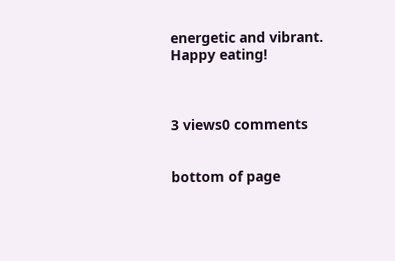energetic and vibrant. Happy eating!



3 views0 comments


bottom of page